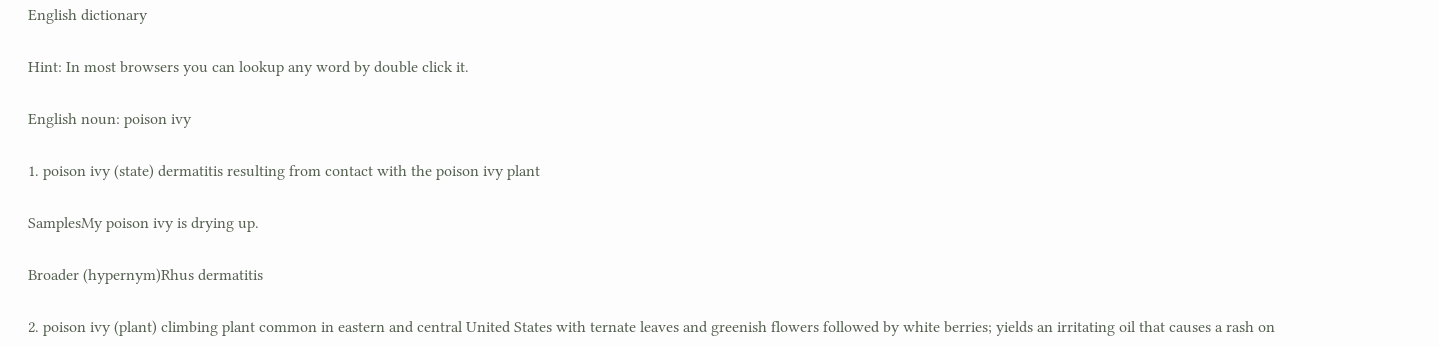English dictionary

Hint: In most browsers you can lookup any word by double click it.

English noun: poison ivy

1. poison ivy (state) dermatitis resulting from contact with the poison ivy plant

SamplesMy poison ivy is drying up.

Broader (hypernym)Rhus dermatitis

2. poison ivy (plant) climbing plant common in eastern and central United States with ternate leaves and greenish flowers followed by white berries; yields an irritating oil that causes a rash on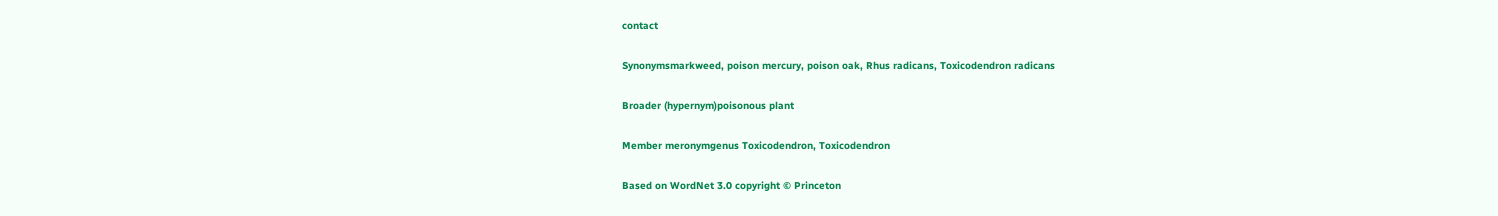contact

Synonymsmarkweed, poison mercury, poison oak, Rhus radicans, Toxicodendron radicans

Broader (hypernym)poisonous plant

Member meronymgenus Toxicodendron, Toxicodendron

Based on WordNet 3.0 copyright © Princeton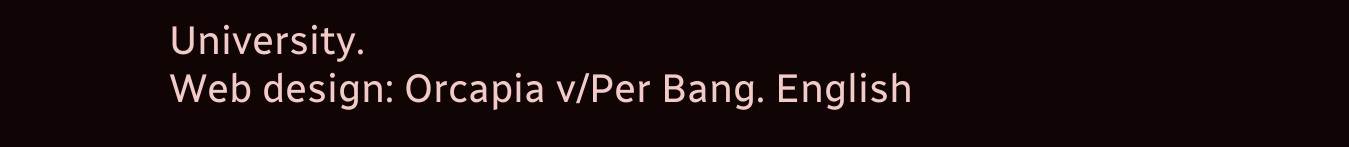University.
Web design: Orcapia v/Per Bang. English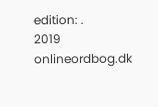edition: .
2019 onlineordbog.dk